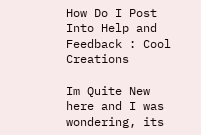How Do I Post Into Help and Feedback : Cool Creations

Im Quite New here and I was wondering, its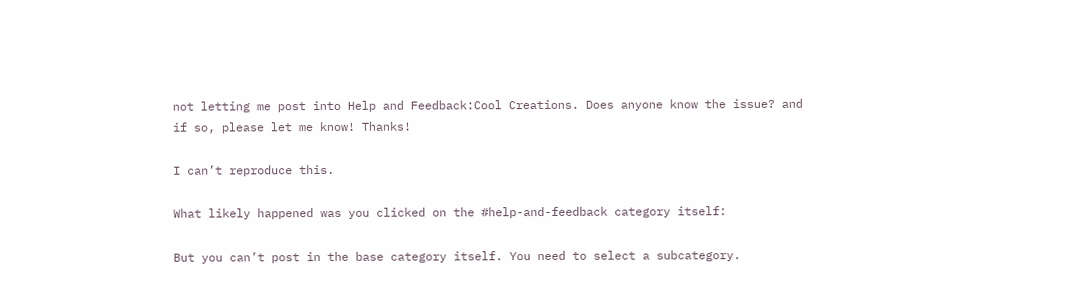not letting me post into Help and Feedback:Cool Creations. Does anyone know the issue? and if so, please let me know! Thanks!

I can’t reproduce this.

What likely happened was you clicked on the #help-and-feedback category itself:

But you can’t post in the base category itself. You need to select a subcategory.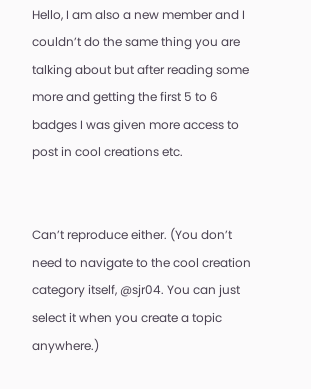Hello, I am also a new member and I couldn’t do the same thing you are talking about but after reading some more and getting the first 5 to 6 badges I was given more access to post in cool creations etc.


Can’t reproduce either. (You don’t need to navigate to the cool creation category itself, @sjr04. You can just select it when you create a topic anywhere.)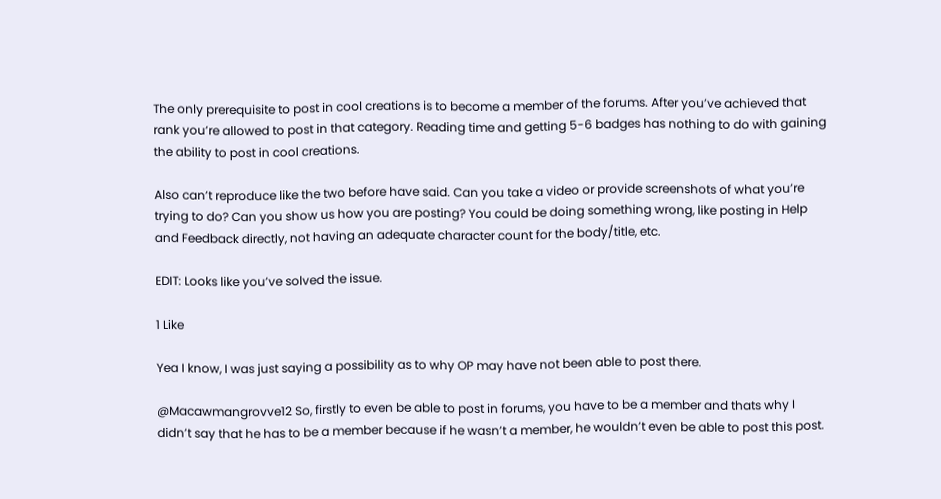The only prerequisite to post in cool creations is to become a member of the forums. After you’ve achieved that rank you’re allowed to post in that category. Reading time and getting 5-6 badges has nothing to do with gaining the ability to post in cool creations.

Also can’t reproduce like the two before have said. Can you take a video or provide screenshots of what you’re trying to do? Can you show us how you are posting? You could be doing something wrong, like posting in Help and Feedback directly, not having an adequate character count for the body/title, etc.

EDIT: Looks like you’ve solved the issue.

1 Like

Yea I know, I was just saying a possibility as to why OP may have not been able to post there.

@Macawmangrovve12 So, firstly to even be able to post in forums, you have to be a member and thats why I didn’t say that he has to be a member because if he wasn’t a member, he wouldn’t even be able to post this post.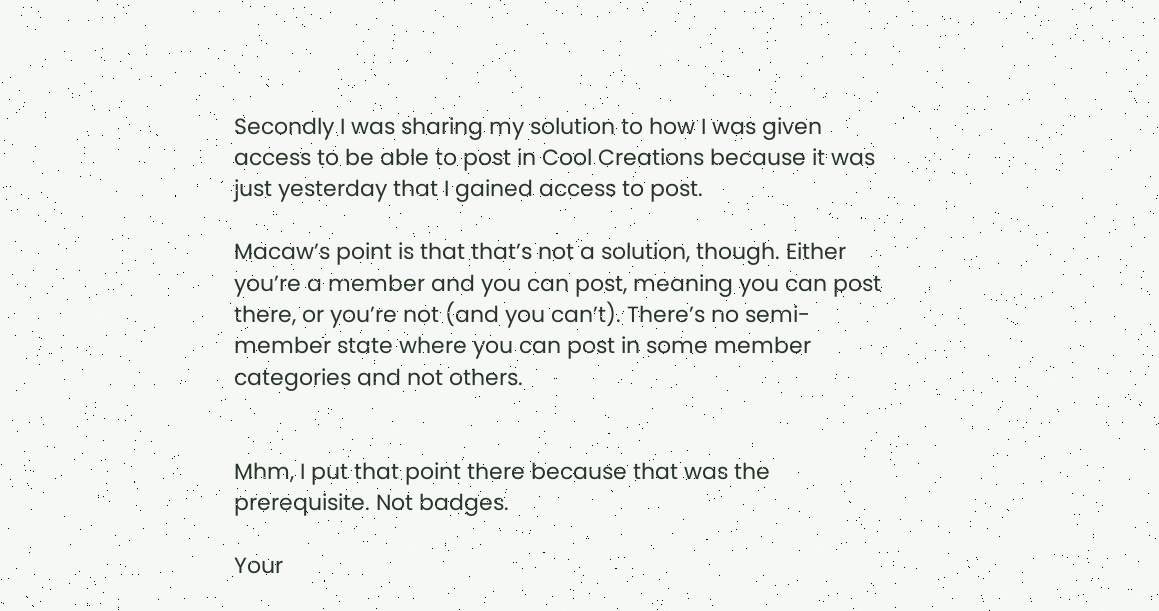Secondly I was sharing my solution to how I was given access to be able to post in Cool Creations because it was just yesterday that I gained access to post.

Macaw’s point is that that’s not a solution, though. Either you’re a member and you can post, meaning you can post there, or you’re not (and you can’t). There’s no semi-member state where you can post in some member categories and not others.


Mhm, I put that point there because that was the prerequisite. Not badges.

Your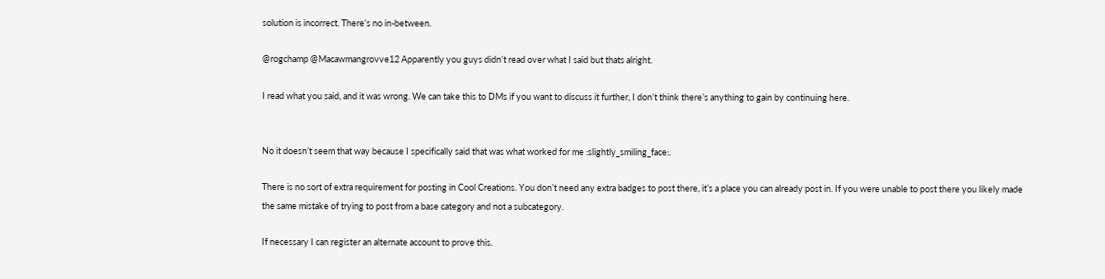solution is incorrect. There’s no in-between.

@rogchamp @Macawmangrovve12 Apparently you guys didn’t read over what I said but thats alright.

I read what you said, and it was wrong. We can take this to DMs if you want to discuss it further, I don’t think there’s anything to gain by continuing here.


No it doesn’t seem that way because I specifically said that was what worked for me :slightly_smiling_face:.

There is no sort of extra requirement for posting in Cool Creations. You don’t need any extra badges to post there, it’s a place you can already post in. If you were unable to post there you likely made the same mistake of trying to post from a base category and not a subcategory.

If necessary I can register an alternate account to prove this.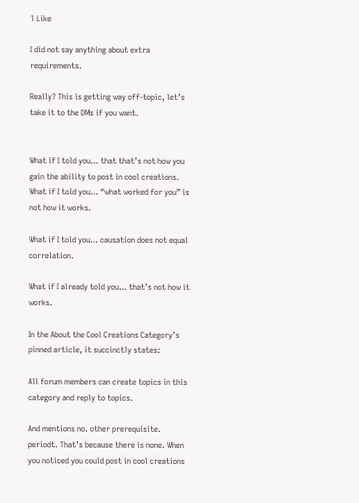1 Like

I did not say anything about extra requirements.

Really? This is getting way off-topic, let’s take it to the DMs if you want.


What if I told you… that that’s not how you gain the ability to post in cool creations. What if I told you… “what worked for you” is not how it works.

What if I told you… causation does not equal correlation.

What if I already told you… that’s not how it works.

In the About the Cool Creations Category’s pinned article, it succinctly states:

All forum members can create topics in this category and reply to topics.

And mentions no. other prerequisite. periodt. That’s because there is none. When you noticed you could post in cool creations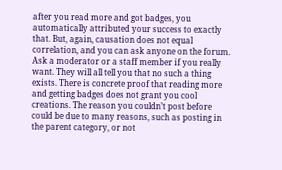after you read more and got badges, you automatically attributed your success to exactly that. But, again, causation does not equal correlation, and you can ask anyone on the forum. Ask a moderator or a staff member if you really want. They will all tell you that no such a thing exists. There is concrete proof that reading more and getting badges does not grant you cool creations. The reason you couldn’t post before could be due to many reasons, such as posting in the parent category, or not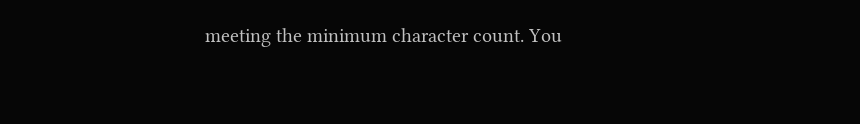meeting the minimum character count. You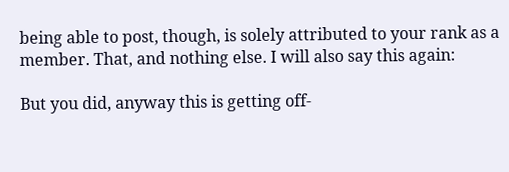being able to post, though, is solely attributed to your rank as a member. That, and nothing else. I will also say this again:

But you did, anyway this is getting off-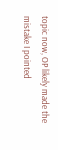topic now, OP likely made the mistake I pointed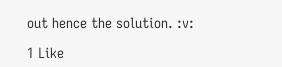out hence the solution. :v:

1 Like